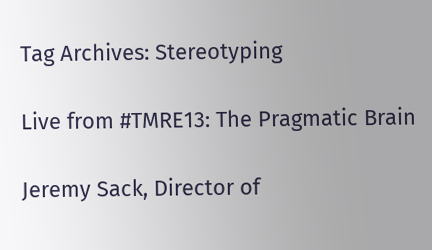Tag Archives: Stereotyping

Live from #TMRE13: The Pragmatic Brain

Jeremy Sack, Director of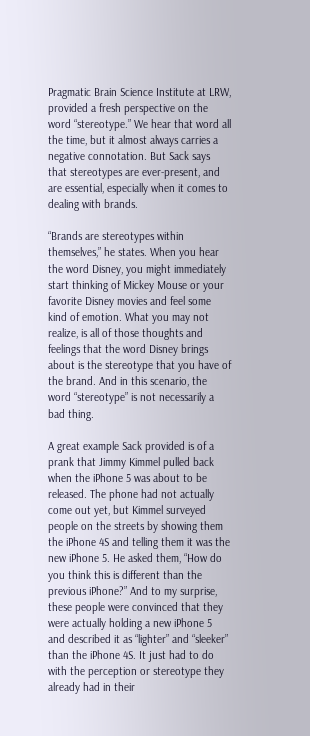Pragmatic Brain Science Institute at LRW, provided a fresh perspective on the word “stereotype.” We hear that word all the time, but it almost always carries a negative connotation. But Sack says that stereotypes are ever-present, and are essential, especially when it comes to dealing with brands.

“Brands are stereotypes within themselves,” he states. When you hear the word Disney, you might immediately start thinking of Mickey Mouse or your favorite Disney movies and feel some kind of emotion. What you may not realize, is all of those thoughts and feelings that the word Disney brings about is the stereotype that you have of the brand. And in this scenario, the word “stereotype” is not necessarily a bad thing.

A great example Sack provided is of a prank that Jimmy Kimmel pulled back when the iPhone 5 was about to be released. The phone had not actually come out yet, but Kimmel surveyed people on the streets by showing them the iPhone 4S and telling them it was the new iPhone 5. He asked them, “How do you think this is different than the previous iPhone?” And to my surprise, these people were convinced that they were actually holding a new iPhone 5 and described it as “lighter” and “sleeker” than the iPhone 4S. It just had to do with the perception or stereotype they already had in their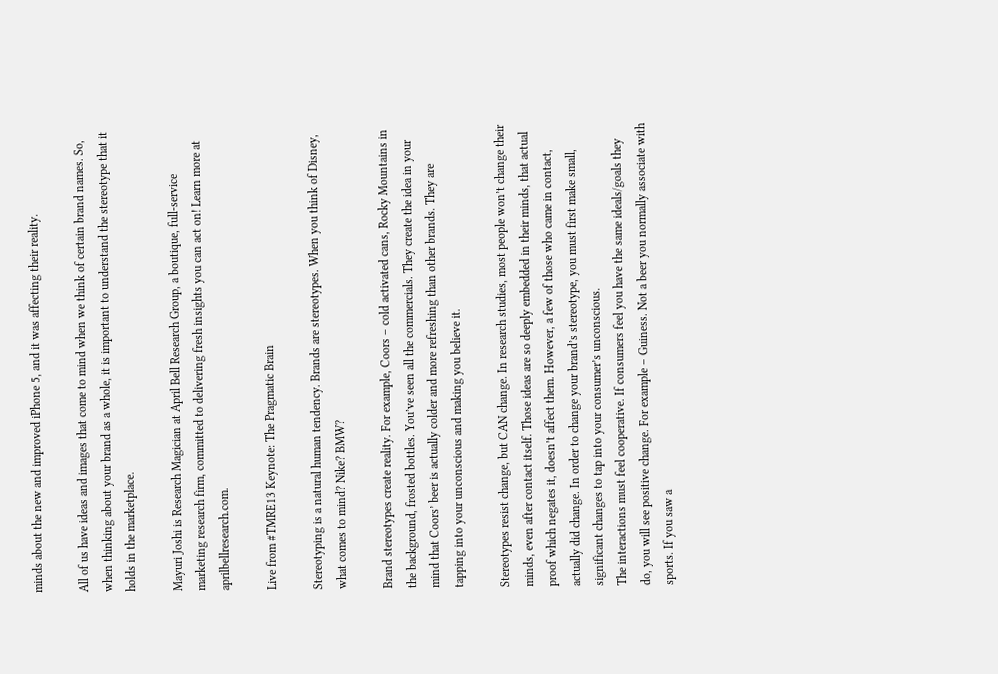minds about the new and improved iPhone 5, and it was affecting their reality.

All of us have ideas and images that come to mind when we think of certain brand names. So, when thinking about your brand as a whole, it is important to understand the stereotype that it holds in the marketplace.

Mayuri Joshi is Research Magician at April Bell Research Group, a boutique, full-service marketing research firm, committed to delivering fresh insights you can act on! Learn more at aprilbellresearch.com.

Live from #TMRE13 Keynote: The Pragmatic Brain

Stereotyping is a natural human tendency. Brands are stereotypes. When you think of Disney, what comes to mind? Nike? BMW?

Brand stereotypes create reality. For example, Coors – cold activated cans, Rocky Mountains in the background, frosted bottles. You’ve seen all the commercials. They create the idea in your mind that Coors’ beer is actually colder and more refreshing than other brands. They are tapping into your unconscious and making you believe it.

Stereotypes resist change, but CAN change. In research studies, most people won’t change their minds, even after contact itself. Those ideas are so deeply embedded in their minds, that actual proof which negates it, doesn’t affect them. However, a few of those who came in contact, actually did change. In order to change your brand’s stereotype, you must first make small, significant changes to tap into your consumer’s unconscious.
The interactions must feel cooperative. If consumers feel you have the same ideals/goals they do, you will see positive change. For example – Guiness. Not a beer you normally associate with sports. If you saw a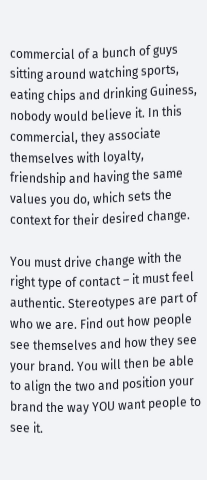commercial of a bunch of guys sitting around watching sports, eating chips and drinking Guiness, nobody would believe it. In this commercial, they associate themselves with loyalty, friendship and having the same values you do, which sets the context for their desired change.

You must drive change with the right type of contact – it must feel authentic. Stereotypes are part of who we are. Find out how people see themselves and how they see your brand. You will then be able to align the two and position your brand the way YOU want people to see it.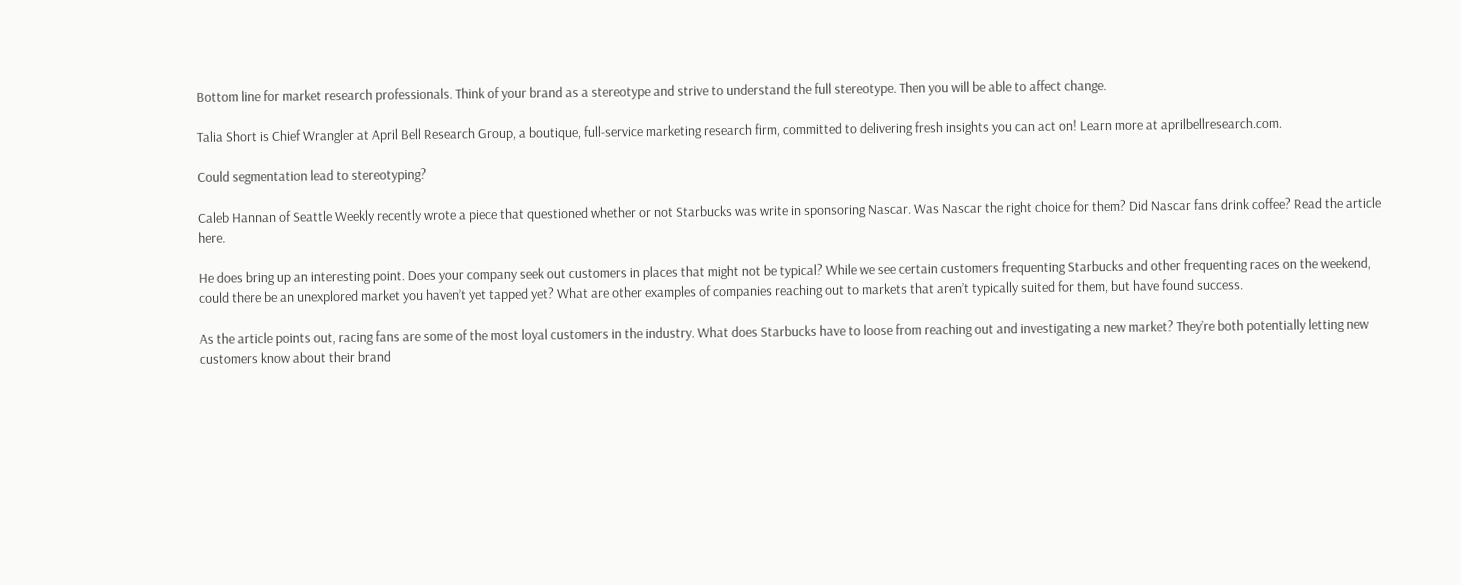Bottom line for market research professionals. Think of your brand as a stereotype and strive to understand the full stereotype. Then you will be able to affect change.

Talia Short is Chief Wrangler at April Bell Research Group, a boutique, full-service marketing research firm, committed to delivering fresh insights you can act on! Learn more at aprilbellresearch.com.

Could segmentation lead to stereotyping?

Caleb Hannan of Seattle Weekly recently wrote a piece that questioned whether or not Starbucks was write in sponsoring Nascar. Was Nascar the right choice for them? Did Nascar fans drink coffee? Read the article here.

He does bring up an interesting point. Does your company seek out customers in places that might not be typical? While we see certain customers frequenting Starbucks and other frequenting races on the weekend, could there be an unexplored market you haven’t yet tapped yet? What are other examples of companies reaching out to markets that aren’t typically suited for them, but have found success.

As the article points out, racing fans are some of the most loyal customers in the industry. What does Starbucks have to loose from reaching out and investigating a new market? They’re both potentially letting new customers know about their brand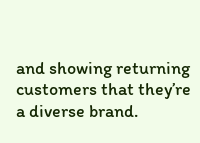and showing returning customers that they’re a diverse brand.